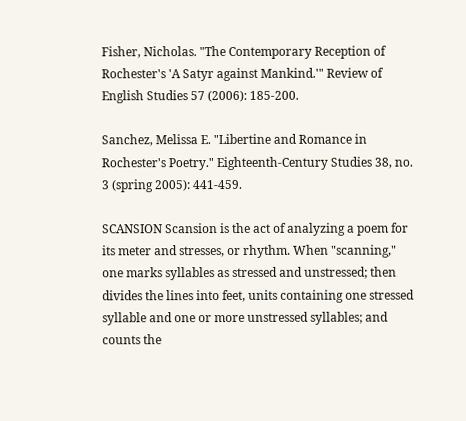Fisher, Nicholas. "The Contemporary Reception of Rochester's 'A Satyr against Mankind.'" Review of English Studies 57 (2006): 185-200.

Sanchez, Melissa E. "Libertine and Romance in Rochester's Poetry." Eighteenth-Century Studies 38, no. 3 (spring 2005): 441-459.

SCANSION Scansion is the act of analyzing a poem for its meter and stresses, or rhythm. When "scanning," one marks syllables as stressed and unstressed; then divides the lines into feet, units containing one stressed syllable and one or more unstressed syllables; and counts the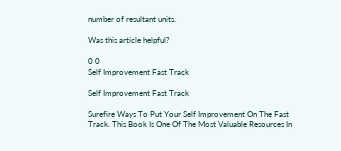number of resultant units.

Was this article helpful?

0 0
Self Improvement Fast Track

Self Improvement Fast Track

Surefire Ways To Put Your Self Improvement On The Fast Track. This Book Is One Of The Most Valuable Resources In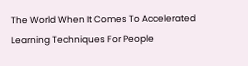The World When It Comes To Accelerated Learning Techniques For People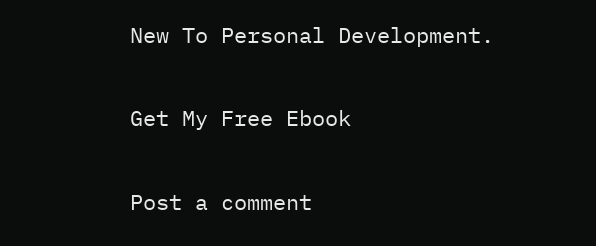New To Personal Development.

Get My Free Ebook

Post a comment